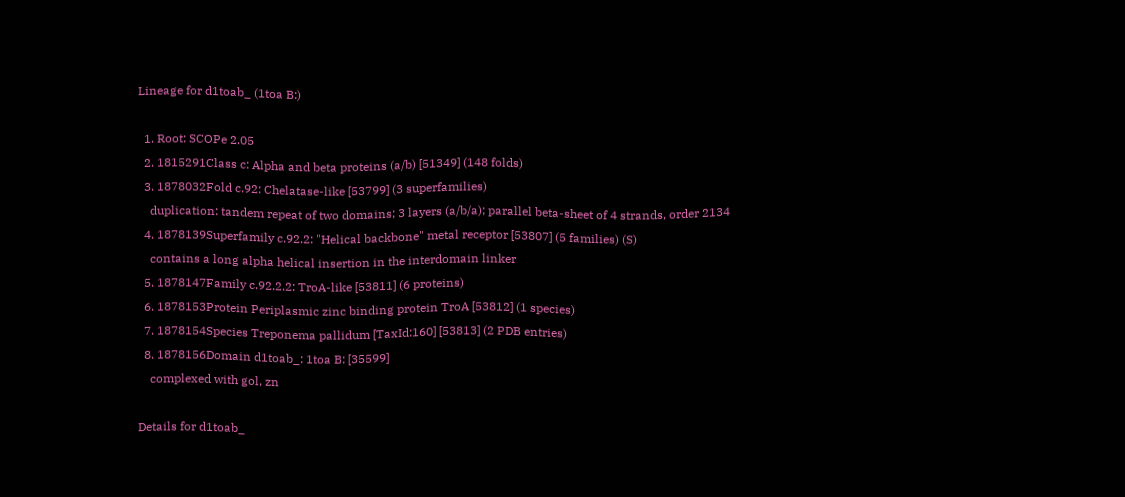Lineage for d1toab_ (1toa B:)

  1. Root: SCOPe 2.05
  2. 1815291Class c: Alpha and beta proteins (a/b) [51349] (148 folds)
  3. 1878032Fold c.92: Chelatase-like [53799] (3 superfamilies)
    duplication: tandem repeat of two domains; 3 layers (a/b/a); parallel beta-sheet of 4 strands, order 2134
  4. 1878139Superfamily c.92.2: "Helical backbone" metal receptor [53807] (5 families) (S)
    contains a long alpha helical insertion in the interdomain linker
  5. 1878147Family c.92.2.2: TroA-like [53811] (6 proteins)
  6. 1878153Protein Periplasmic zinc binding protein TroA [53812] (1 species)
  7. 1878154Species Treponema pallidum [TaxId:160] [53813] (2 PDB entries)
  8. 1878156Domain d1toab_: 1toa B: [35599]
    complexed with gol, zn

Details for d1toab_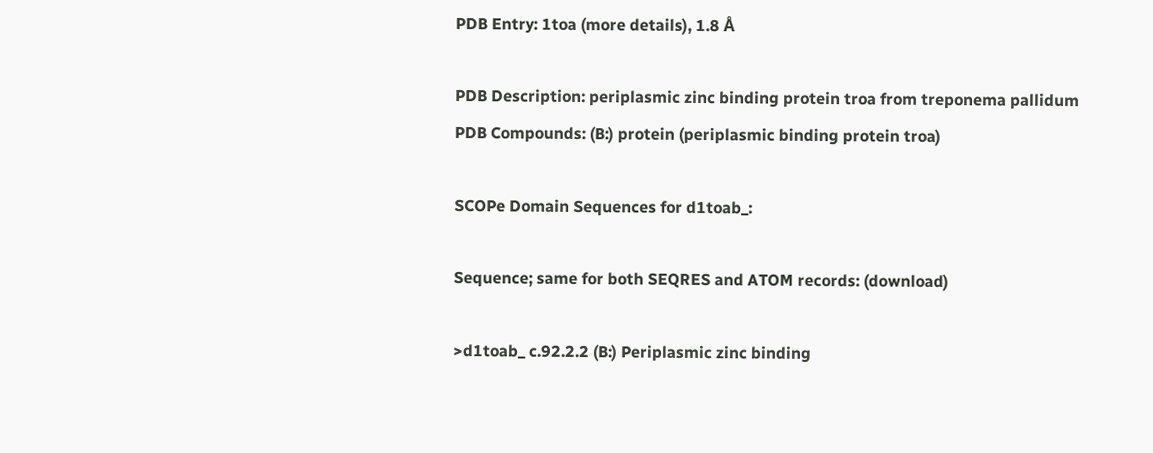PDB Entry: 1toa (more details), 1.8 Å

PDB Description: periplasmic zinc binding protein troa from treponema pallidum
PDB Compounds: (B:) protein (periplasmic binding protein troa)

SCOPe Domain Sequences for d1toab_:

Sequence; same for both SEQRES and ATOM records: (download)

>d1toab_ c.92.2.2 (B:) Periplasmic zinc binding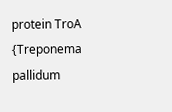protein TroA {Treponema pallidum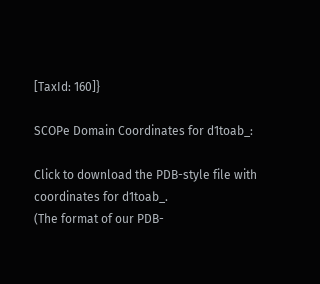[TaxId: 160]}

SCOPe Domain Coordinates for d1toab_:

Click to download the PDB-style file with coordinates for d1toab_.
(The format of our PDB-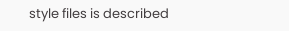style files is described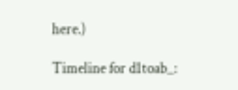here.)

Timeline for d1toab_: